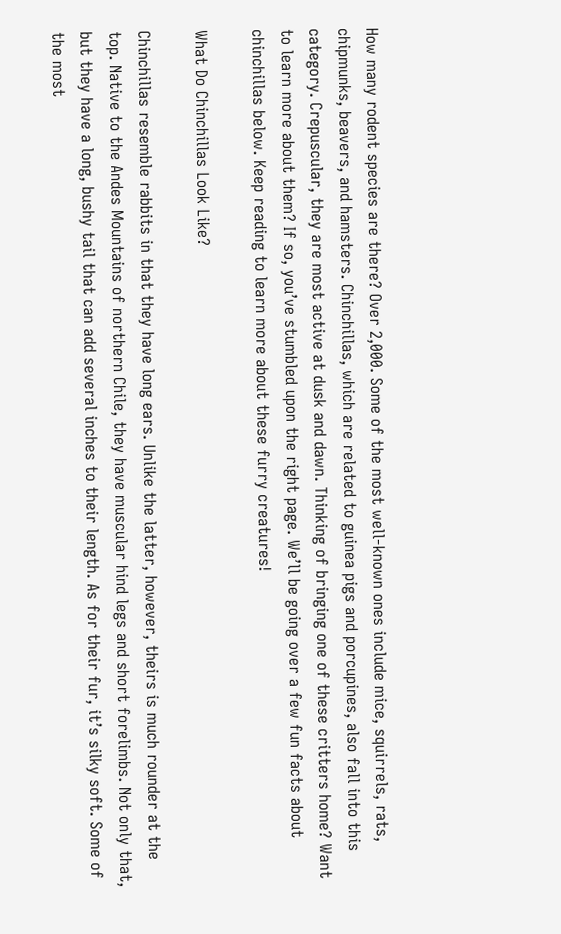How many rodent species are there? Over 2,000. Some of the most well-known ones include mice, squirrels, rats, chipmunks, beavers, and hamsters. Chinchillas, which are related to guinea pigs and porcupines, also fall into this category. Crepuscular, they are most active at dusk and dawn. Thinking of bringing one of these critters home? Want to learn more about them? If so, you’ve stumbled upon the right page. We’ll be going over a few fun facts about chinchillas below. Keep reading to learn more about these furry creatures!

What Do Chinchillas Look Like?

Chinchillas resemble rabbits in that they have long ears. Unlike the latter, however, theirs is much rounder at the top. Native to the Andes Mountains of northern Chile, they have muscular hind legs and short forelimbs. Not only that, but they have a long, bushy tail that can add several inches to their length. As for their fur, it’s silky soft. Some of the most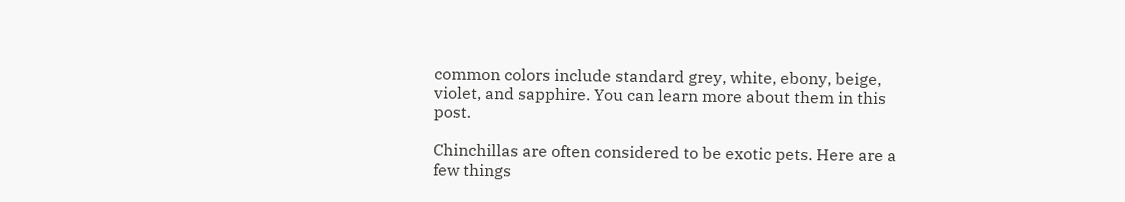common colors include standard grey, white, ebony, beige, violet, and sapphire. You can learn more about them in this post.

Chinchillas are often considered to be exotic pets. Here are a few things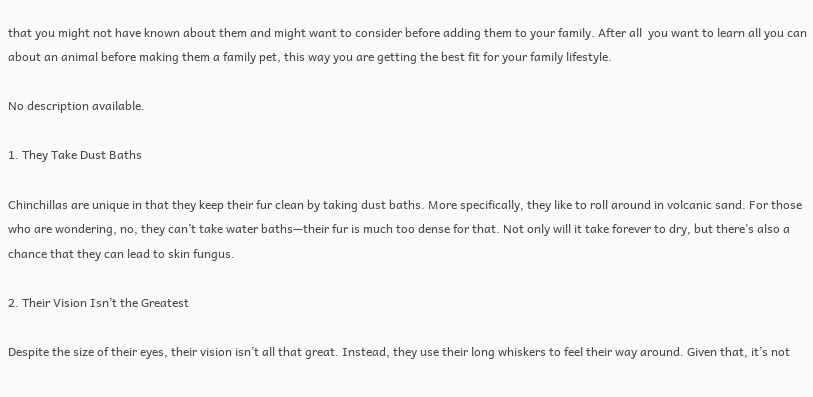that you might not have known about them and might want to consider before adding them to your family. After all  you want to learn all you can about an animal before making them a family pet, this way you are getting the best fit for your family lifestyle.

No description available.

1. They Take Dust Baths

Chinchillas are unique in that they keep their fur clean by taking dust baths. More specifically, they like to roll around in volcanic sand. For those who are wondering, no, they can’t take water baths—their fur is much too dense for that. Not only will it take forever to dry, but there’s also a chance that they can lead to skin fungus.

2. Their Vision Isn’t the Greatest

Despite the size of their eyes, their vision isn’t all that great. Instead, they use their long whiskers to feel their way around. Given that, it’s not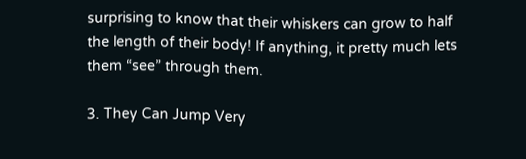surprising to know that their whiskers can grow to half the length of their body! If anything, it pretty much lets them “see” through them.

3. They Can Jump Very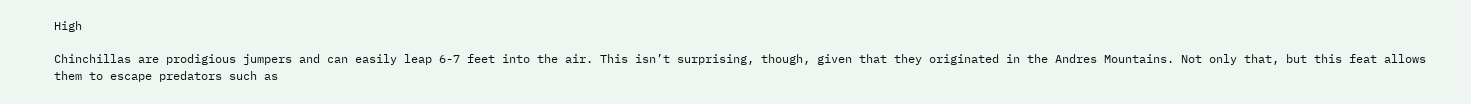High

Chinchillas are prodigious jumpers and can easily leap 6-7 feet into the air. This isn’t surprising, though, given that they originated in the Andres Mountains. Not only that, but this feat allows them to escape predators such as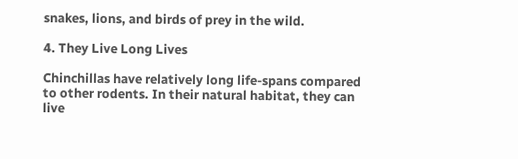snakes, lions, and birds of prey in the wild.

4. They Live Long Lives

Chinchillas have relatively long life-spans compared to other rodents. In their natural habitat, they can live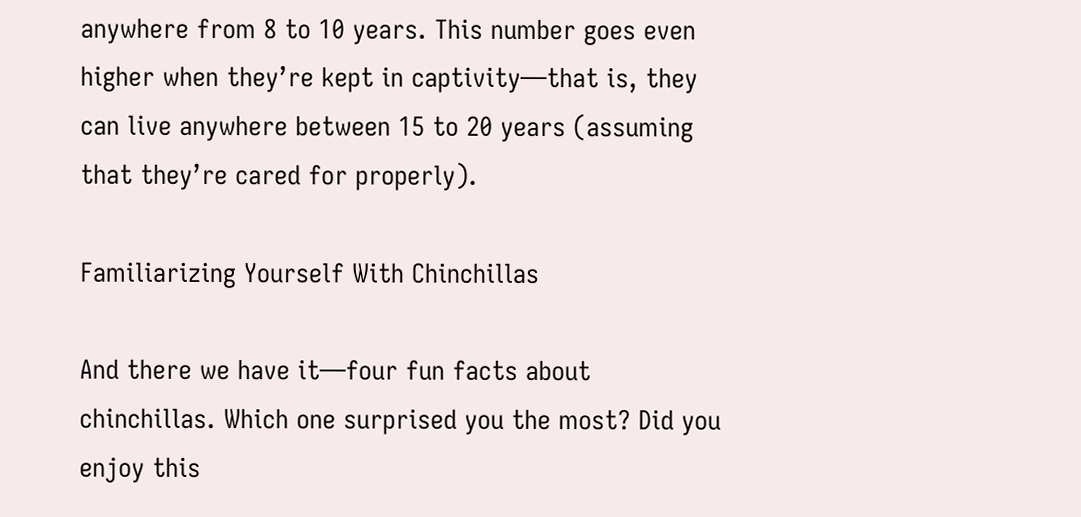anywhere from 8 to 10 years. This number goes even higher when they’re kept in captivity—that is, they can live anywhere between 15 to 20 years (assuming that they’re cared for properly).

Familiarizing Yourself With Chinchillas

And there we have it—four fun facts about chinchillas. Which one surprised you the most? Did you enjoy this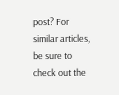post? For similar articles, be sure to check out the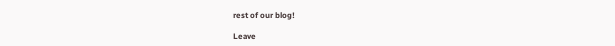rest of our blog!

Leave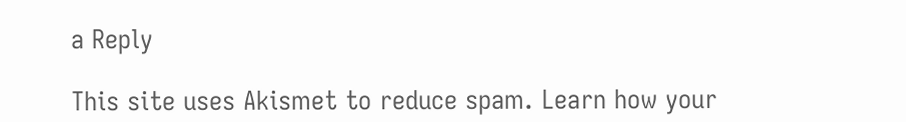a Reply

This site uses Akismet to reduce spam. Learn how your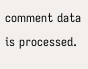comment data is processed.